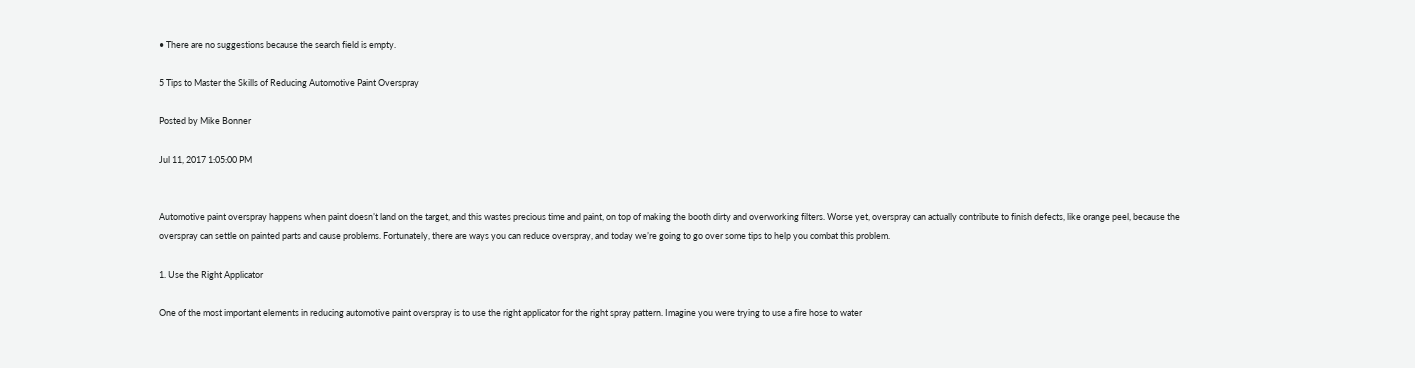• There are no suggestions because the search field is empty.

5 Tips to Master the Skills of Reducing Automotive Paint Overspray

Posted by Mike Bonner

Jul 11, 2017 1:05:00 PM


Automotive paint overspray happens when paint doesn’t land on the target, and this wastes precious time and paint, on top of making the booth dirty and overworking filters. Worse yet, overspray can actually contribute to finish defects, like orange peel, because the overspray can settle on painted parts and cause problems. Fortunately, there are ways you can reduce overspray, and today we’re going to go over some tips to help you combat this problem.

1. Use the Right Applicator

One of the most important elements in reducing automotive paint overspray is to use the right applicator for the right spray pattern. Imagine you were trying to use a fire hose to water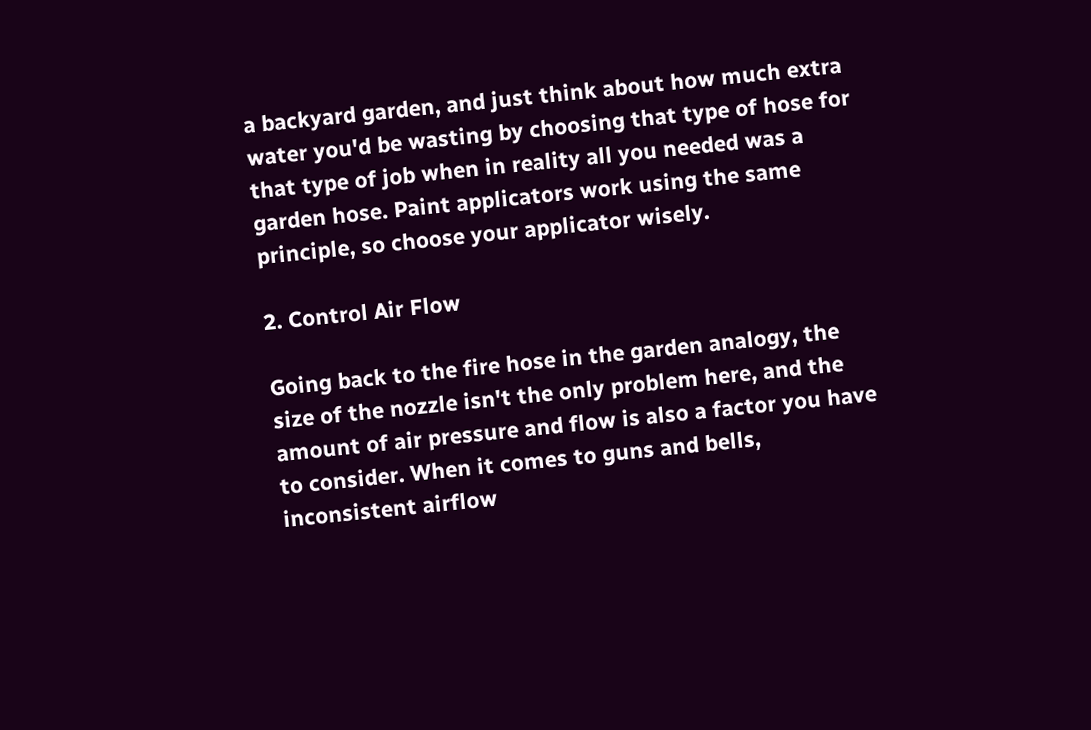a backyard garden, and just think about how much extra water you'd be wasting by choosing that type of hose for that type of job when in reality all you needed was a garden hose. Paint applicators work using the same principle, so choose your applicator wisely.

2. Control Air Flow

Going back to the fire hose in the garden analogy, the size of the nozzle isn't the only problem here, and the amount of air pressure and flow is also a factor you have to consider. When it comes to guns and bells, inconsistent airflow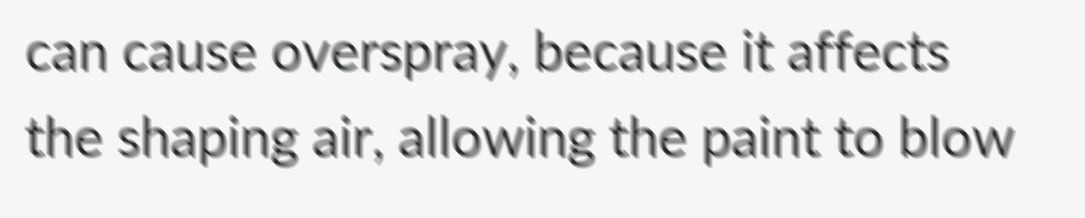can cause overspray, because it affects the shaping air, allowing the paint to blow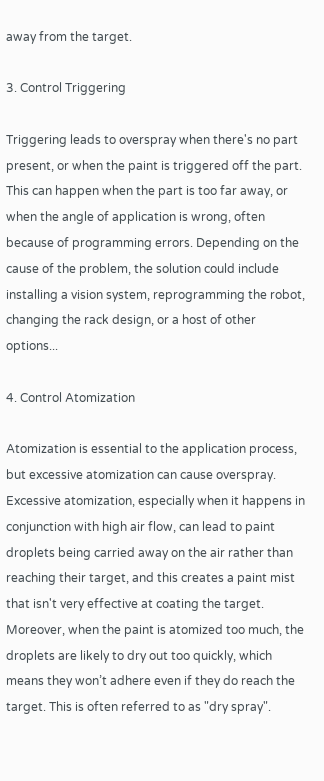away from the target.

3. Control Triggering

Triggering leads to overspray when there's no part present, or when the paint is triggered off the part. This can happen when the part is too far away, or when the angle of application is wrong, often because of programming errors. Depending on the cause of the problem, the solution could include installing a vision system, reprogramming the robot, changing the rack design, or a host of other options...

4. Control Atomization

Atomization is essential to the application process, but excessive atomization can cause overspray. Excessive atomization, especially when it happens in conjunction with high air flow, can lead to paint droplets being carried away on the air rather than reaching their target, and this creates a paint mist that isn't very effective at coating the target. Moreover, when the paint is atomized too much, the droplets are likely to dry out too quickly, which means they won’t adhere even if they do reach the target. This is often referred to as "dry spray".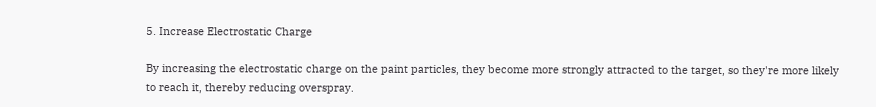5. Increase Electrostatic Charge

By increasing the electrostatic charge on the paint particles, they become more strongly attracted to the target, so they're more likely to reach it, thereby reducing overspray.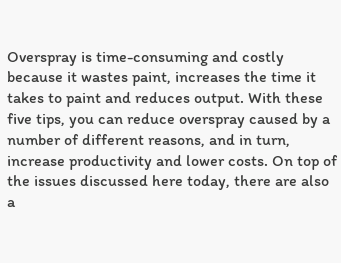Overspray is time-consuming and costly because it wastes paint, increases the time it takes to paint and reduces output. With these five tips, you can reduce overspray caused by a number of different reasons, and in turn, increase productivity and lower costs. On top of the issues discussed here today, there are also a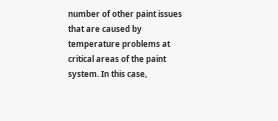number of other paint issues that are caused by temperature problems at critical areas of the paint system. In this case,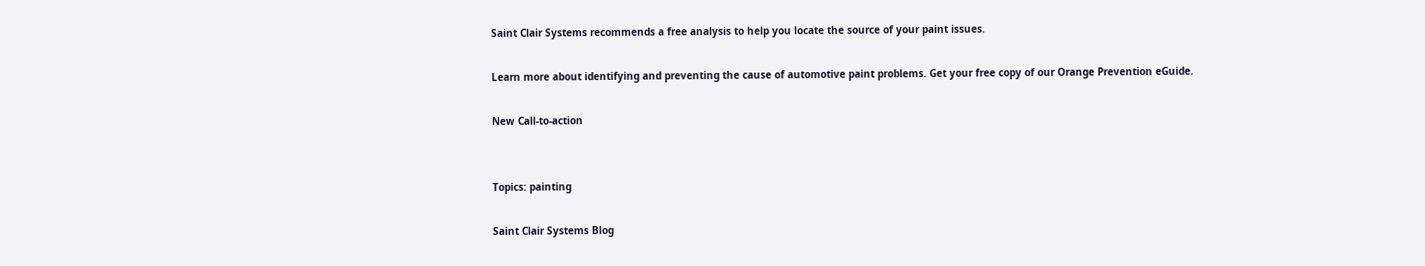Saint Clair Systems recommends a free analysis to help you locate the source of your paint issues.

Learn more about identifying and preventing the cause of automotive paint problems. Get your free copy of our Orange Prevention eGuide.

New Call-to-action


Topics: painting

Saint Clair Systems Blog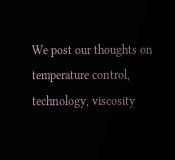We post our thoughts on temperature control, technology, viscosity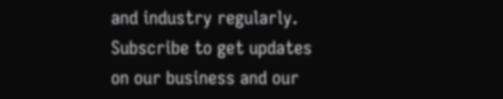and industry regularly. Subscribe to get updates on our business and our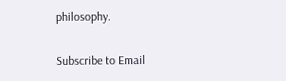philosophy.

Subscribe to Email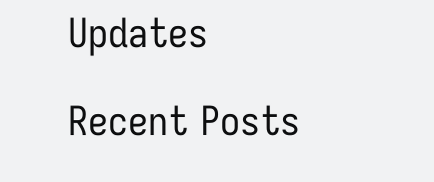Updates

Recent Posts